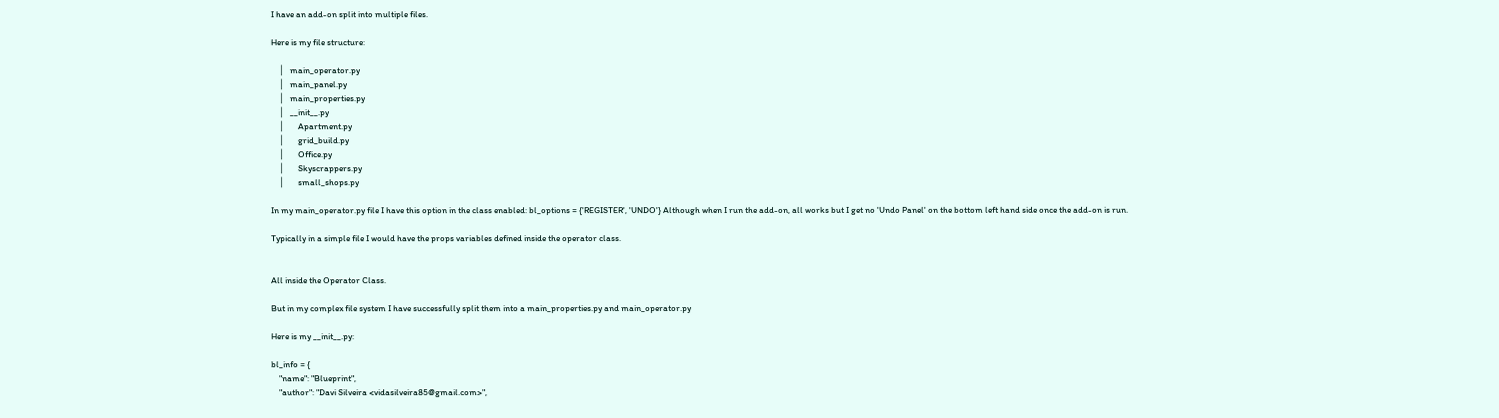I have an add-on split into multiple files.

Here is my file structure:

    │   main_operator.py
    │   main_panel.py
    │   main_properties.py
    │   __init__.py
    │       Apartment.py
    │       grid_build.py
    │       Office.py
    │       Skyscrappers.py
    │       small_shops.py

In my main_operator.py file I have this option in the class enabled: bl_options = {'REGISTER', 'UNDO'} Although when I run the add-on, all works but I get no 'Undo Panel' on the bottom left hand side once the add-on is run.

Typically in a simple file I would have the props variables defined inside the operator class.


All inside the Operator Class.

But in my complex file system I have successfully split them into a main_properties.py and main_operator.py

Here is my __init__.py:

bl_info = {
    "name": "Blueprint",
    "author": "Davi Silveira <vidasilveira85@gmail.com>",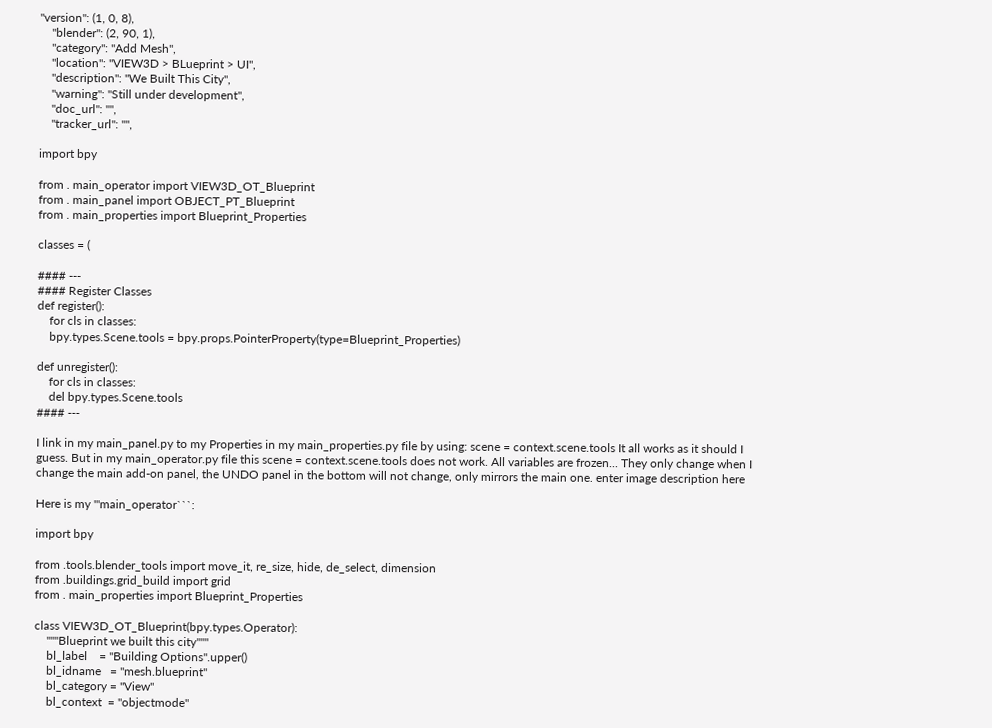"version": (1, 0, 8),
    "blender": (2, 90, 1),
    "category": "Add Mesh",
    "location": "VIEW3D > BLueprint > UI",
    "description": "We Built This City",
    "warning": "Still under development",
    "doc_url": "",
    "tracker_url": "",

import bpy

from . main_operator import VIEW3D_OT_Blueprint
from . main_panel import OBJECT_PT_Blueprint
from . main_properties import Blueprint_Properties

classes = (

#### ---
#### Register Classes
def register():
    for cls in classes:
    bpy.types.Scene.tools = bpy.props.PointerProperty(type=Blueprint_Properties)

def unregister():
    for cls in classes:
    del bpy.types.Scene.tools
#### ---

I link in my main_panel.py to my Properties in my main_properties.py file by using: scene = context.scene.tools It all works as it should I guess. But in my main_operator.py file this scene = context.scene.tools does not work. All variables are frozen... They only change when I change the main add-on panel, the UNDO panel in the bottom will not change, only mirrors the main one. enter image description here

Here is my '''main_operator```:

import bpy

from .tools.blender_tools import move_it, re_size, hide, de_select, dimension
from .buildings.grid_build import grid
from . main_properties import Blueprint_Properties

class VIEW3D_OT_Blueprint(bpy.types.Operator):
    """Blueprint we built this city"""
    bl_label    = "Building Options".upper()
    bl_idname   = "mesh.blueprint"
    bl_category = "View"
    bl_context  = "objectmode"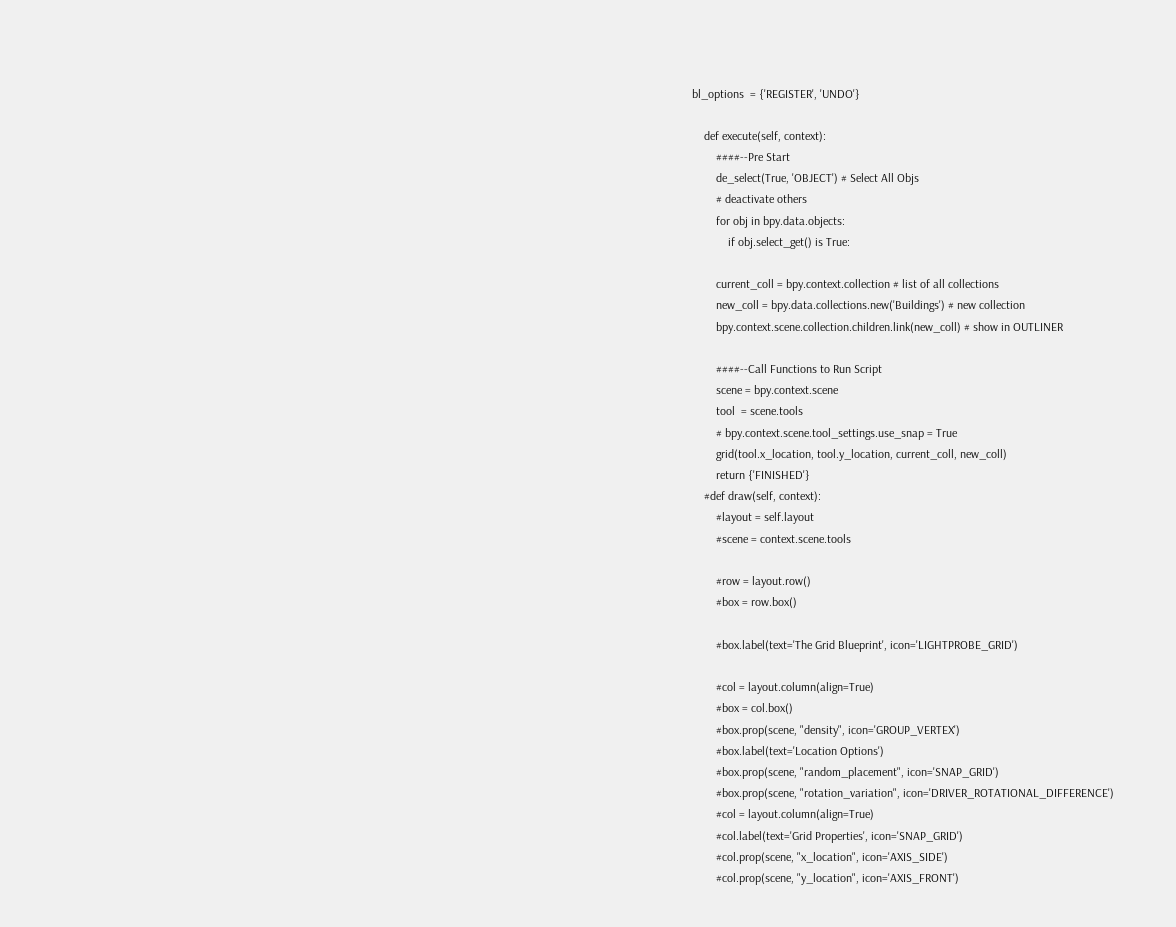bl_options  = {'REGISTER', 'UNDO'}

    def execute(self, context):
        ####--Pre Start
        de_select(True, 'OBJECT') # Select All Objs
        # deactivate others
        for obj in bpy.data.objects:
            if obj.select_get() is True:

        current_coll = bpy.context.collection # list of all collections
        new_coll = bpy.data.collections.new('Buildings') # new collection
        bpy.context.scene.collection.children.link(new_coll) # show in OUTLINER

        ####--Call Functions to Run Script
        scene = bpy.context.scene
        tool  = scene.tools
        # bpy.context.scene.tool_settings.use_snap = True
        grid(tool.x_location, tool.y_location, current_coll, new_coll)
        return {'FINISHED'}
    #def draw(self, context):
        #layout = self.layout
        #scene = context.scene.tools

        #row = layout.row()
        #box = row.box()

        #box.label(text='The Grid Blueprint', icon='LIGHTPROBE_GRID')

        #col = layout.column(align=True)
        #box = col.box()
        #box.prop(scene, "density", icon='GROUP_VERTEX')
        #box.label(text='Location Options')
        #box.prop(scene, "random_placement", icon='SNAP_GRID')
        #box.prop(scene, "rotation_variation", icon='DRIVER_ROTATIONAL_DIFFERENCE')
        #col = layout.column(align=True)
        #col.label(text='Grid Properties', icon='SNAP_GRID')
        #col.prop(scene, "x_location", icon='AXIS_SIDE')
        #col.prop(scene, "y_location", icon='AXIS_FRONT')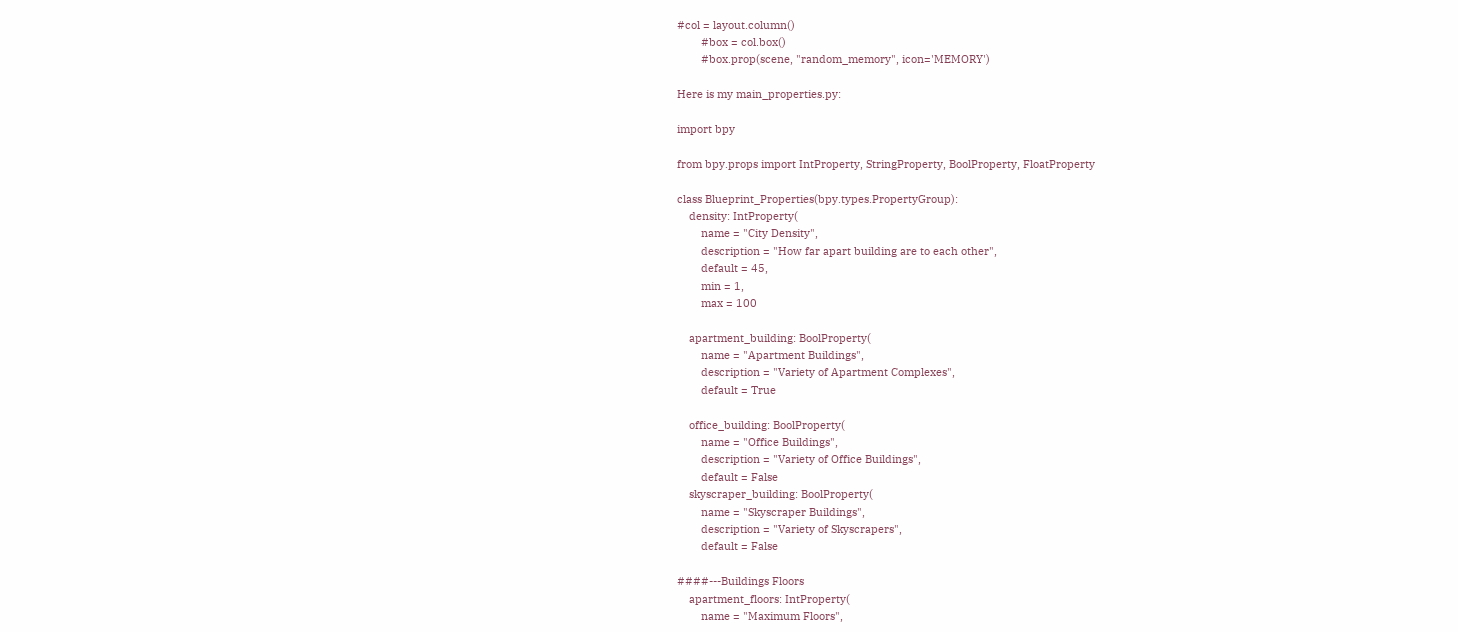#col = layout.column()
        #box = col.box()
        #box.prop(scene, "random_memory", icon='MEMORY')

Here is my main_properties.py:

import bpy

from bpy.props import IntProperty, StringProperty, BoolProperty, FloatProperty

class Blueprint_Properties(bpy.types.PropertyGroup):
    density: IntProperty(
        name = "City Density",
        description = "How far apart building are to each other",
        default = 45,
        min = 1,
        max = 100

    apartment_building: BoolProperty(
        name = "Apartment Buildings",
        description = "Variety of Apartment Complexes",
        default = True

    office_building: BoolProperty(
        name = "Office Buildings",
        description = "Variety of Office Buildings",
        default = False
    skyscraper_building: BoolProperty(
        name = "Skyscraper Buildings",
        description = "Variety of Skyscrapers",
        default = False

####---Buildings Floors
    apartment_floors: IntProperty(
        name = "Maximum Floors",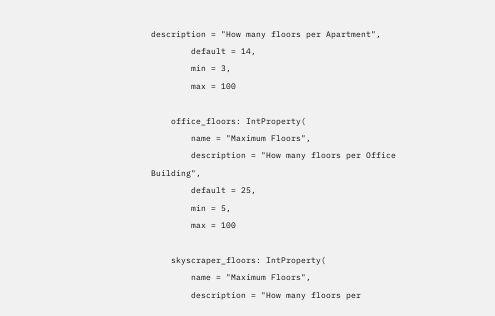description = "How many floors per Apartment",
        default = 14,
        min = 3,
        max = 100

    office_floors: IntProperty(
        name = "Maximum Floors",
        description = "How many floors per Office Building",
        default = 25,
        min = 5,
        max = 100

    skyscraper_floors: IntProperty(
        name = "Maximum Floors",
        description = "How many floors per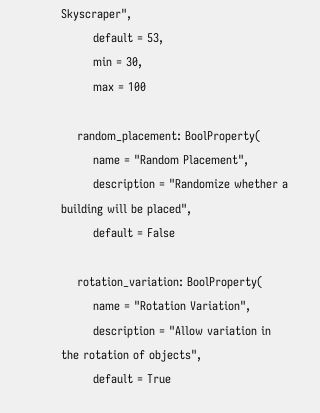Skyscraper",
        default = 53,
        min = 30,
        max = 100

    random_placement: BoolProperty(
        name = "Random Placement",
        description = "Randomize whether a building will be placed",
        default = False

    rotation_variation: BoolProperty(
        name = "Rotation Variation",
        description = "Allow variation in the rotation of objects",
        default = True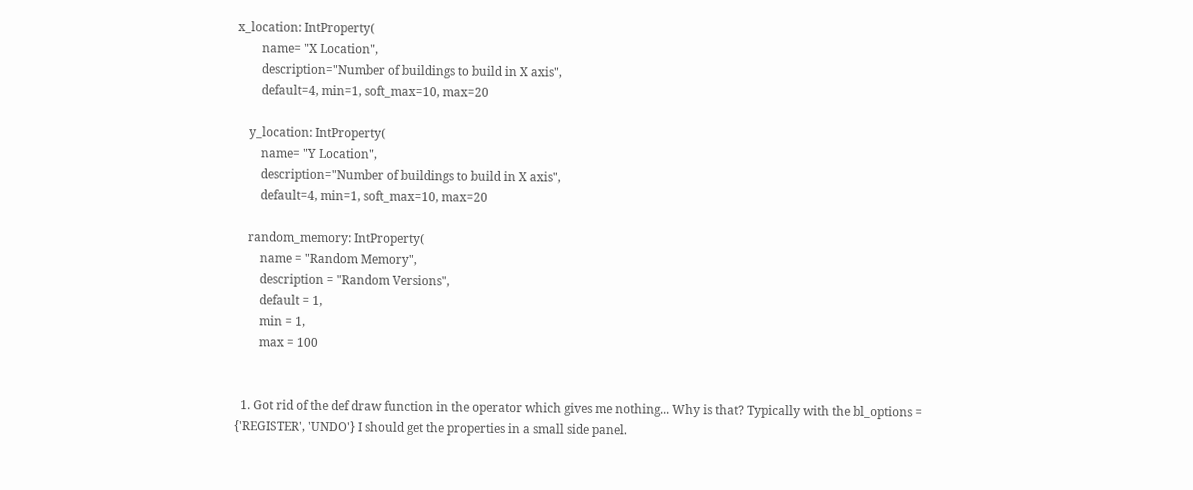x_location: IntProperty(
        name= "X Location",
        description="Number of buildings to build in X axis",
        default=4, min=1, soft_max=10, max=20

    y_location: IntProperty(
        name= "Y Location",
        description="Number of buildings to build in X axis",
        default=4, min=1, soft_max=10, max=20

    random_memory: IntProperty(
        name = "Random Memory",
        description = "Random Versions",
        default = 1,
        min = 1,
        max = 100


  1. Got rid of the def draw function in the operator which gives me nothing... Why is that? Typically with the bl_options = {'REGISTER', 'UNDO'} I should get the properties in a small side panel.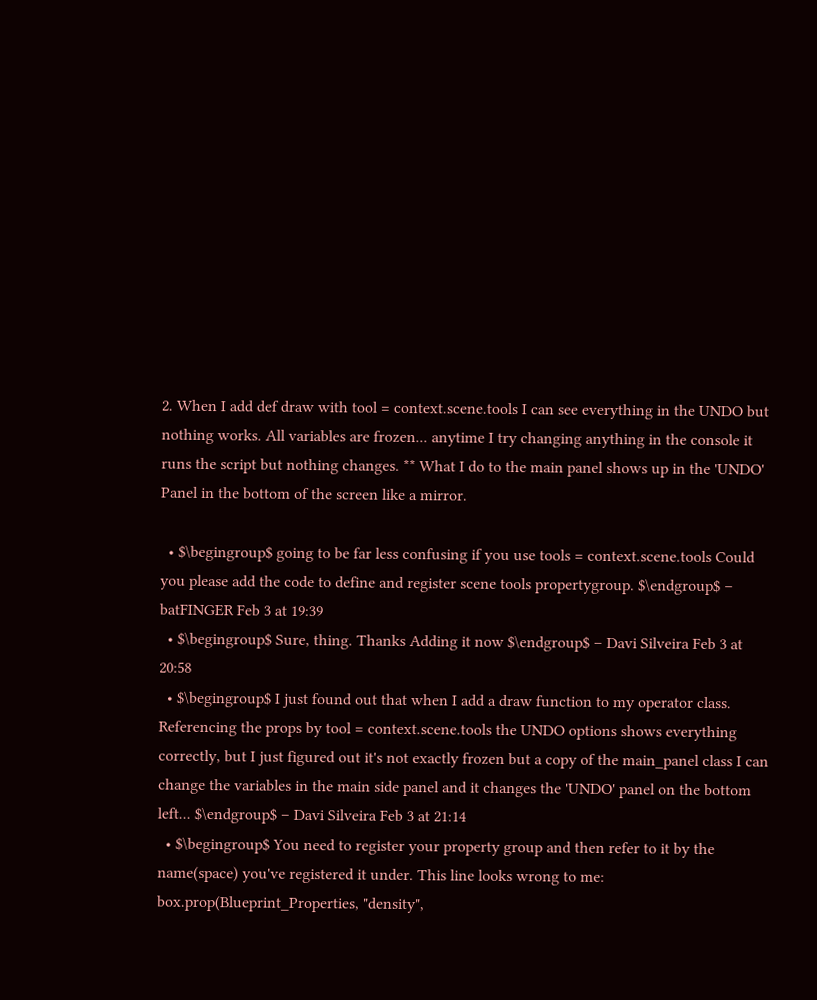2. When I add def draw with tool = context.scene.tools I can see everything in the UNDO but nothing works. All variables are frozen... anytime I try changing anything in the console it runs the script but nothing changes. ** What I do to the main panel shows up in the 'UNDO' Panel in the bottom of the screen like a mirror.

  • $\begingroup$ going to be far less confusing if you use tools = context.scene.tools Could you please add the code to define and register scene tools propertygroup. $\endgroup$ – batFINGER Feb 3 at 19:39
  • $\begingroup$ Sure, thing. Thanks Adding it now $\endgroup$ – Davi Silveira Feb 3 at 20:58
  • $\begingroup$ I just found out that when I add a draw function to my operator class. Referencing the props by tool = context.scene.tools the UNDO options shows everything correctly, but I just figured out it's not exactly frozen but a copy of the main_panel class I can change the variables in the main side panel and it changes the 'UNDO' panel on the bottom left... $\endgroup$ – Davi Silveira Feb 3 at 21:14
  • $\begingroup$ You need to register your property group and then refer to it by the name(space) you've registered it under. This line looks wrong to me: box.prop(Blueprint_Properties, "density",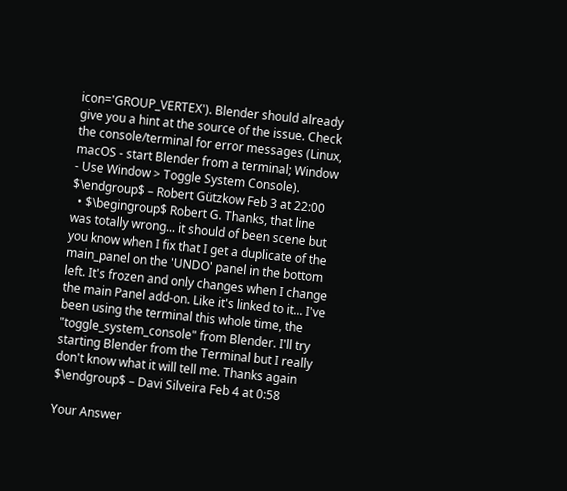icon='GROUP_VERTEX'). Blender should already give you a hint at the source of the issue. Check the console/terminal for error messages (Linux, macOS - start Blender from a terminal; Window - Use Window > Toggle System Console). $\endgroup$ – Robert Gützkow Feb 3 at 22:00
  • $\begingroup$ Robert G. Thanks, that line was totally wrong... it should of been scene but you know when I fix that I get a duplicate of the main_panel on the 'UNDO' panel in the bottom left. It's frozen and only changes when I change the main Panel add-on. Like it's linked to it... I've been using the terminal this whole time, the "toggle_system_console" from Blender. I'll try starting Blender from the Terminal but I really don't know what it will tell me. Thanks again $\endgroup$ – Davi Silveira Feb 4 at 0:58

Your Answer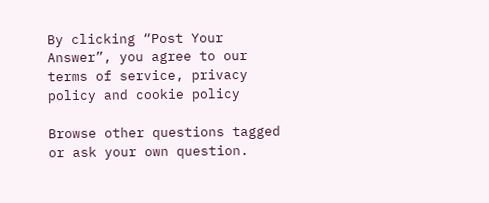By clicking “Post Your Answer”, you agree to our terms of service, privacy policy and cookie policy

Browse other questions tagged or ask your own question.